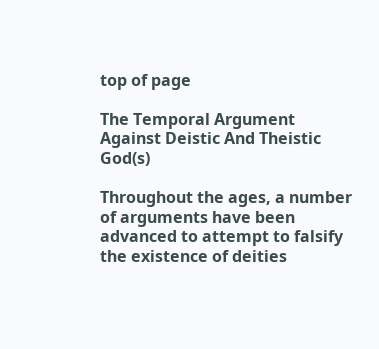top of page

The Temporal Argument Against Deistic And Theistic God(s)

Throughout the ages, a number of arguments have been advanced to attempt to falsify the existence of deities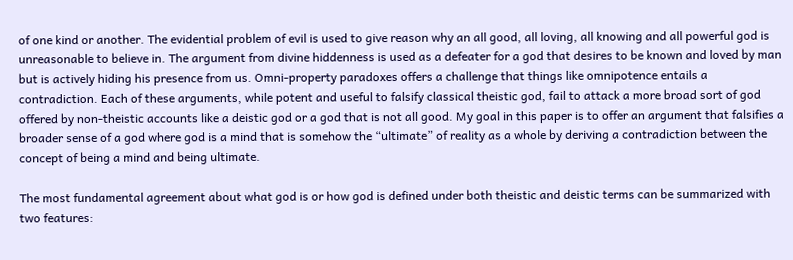of one kind or another. The evidential problem of evil is used to give reason why an all good, all loving, all knowing and all powerful god is unreasonable to believe in. The argument from divine hiddenness is used as a defeater for a god that desires to be known and loved by man but is actively hiding his presence from us. Omni-property paradoxes offers a challenge that things like omnipotence entails a contradiction. Each of these arguments, while potent and useful to falsify classical theistic god, fail to attack a more broad sort of god offered by non-theistic accounts like a deistic god or a god that is not all good. My goal in this paper is to offer an argument that falsifies a broader sense of a god where god is a mind that is somehow the “ultimate” of reality as a whole by deriving a contradiction between the concept of being a mind and being ultimate.

The most fundamental agreement about what god is or how god is defined under both theistic and deistic terms can be summarized with two features: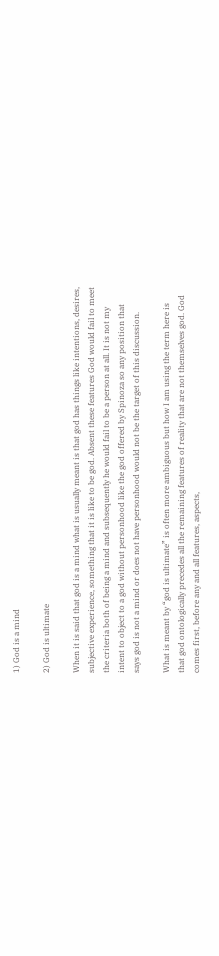1) God is a mind

2) God is ultimate

When it is said that god is a mind what is usually meant is that god has things like intentions, desires, subjective experience, something that it is like to be god. Absent these features God would fail to meet the criteria both of being a mind and subsequently he would fail to be a person at all. It is not my intent to object to a god without personhood like the god offered by Spinoza so any position that says god is not a mind or does not have personhood would not be the target of this discussion.

What is meant by “god is ultimate” is often more ambiguous but how I am using the term here is that god ontologically precedes all the remaining features of reality that are not themselves god. God comes first, before any and all features, aspects,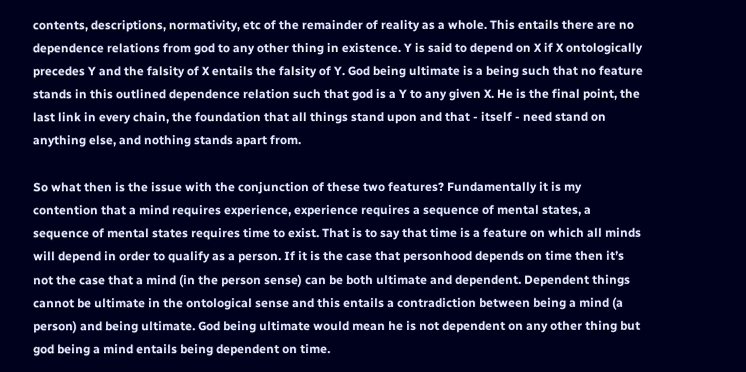contents, descriptions, normativity, etc of the remainder of reality as a whole. This entails there are no dependence relations from god to any other thing in existence. Y is said to depend on X if X ontologically precedes Y and the falsity of X entails the falsity of Y. God being ultimate is a being such that no feature stands in this outlined dependence relation such that god is a Y to any given X. He is the final point, the last link in every chain, the foundation that all things stand upon and that - itself - need stand on anything else, and nothing stands apart from.

So what then is the issue with the conjunction of these two features? Fundamentally it is my contention that a mind requires experience, experience requires a sequence of mental states, a sequence of mental states requires time to exist. That is to say that time is a feature on which all minds will depend in order to qualify as a person. If it is the case that personhood depends on time then it’s not the case that a mind (in the person sense) can be both ultimate and dependent. Dependent things cannot be ultimate in the ontological sense and this entails a contradiction between being a mind (a person) and being ultimate. God being ultimate would mean he is not dependent on any other thing but god being a mind entails being dependent on time.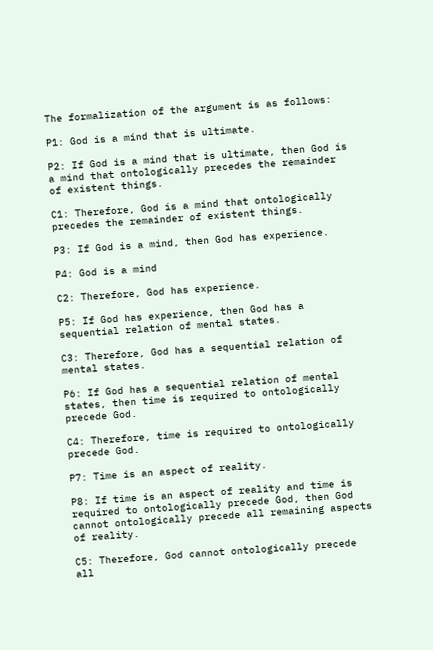The formalization of the argument is as follows:

P1: God is a mind that is ultimate.

P2: If God is a mind that is ultimate, then God is a mind that ontologically precedes the remainder of existent things.

C1: Therefore, God is a mind that ontologically precedes the remainder of existent things.

P3: If God is a mind, then God has experience.

P4: God is a mind

C2: Therefore, God has experience.

P5: If God has experience, then God has a sequential relation of mental states.

C3: Therefore, God has a sequential relation of mental states.

P6: If God has a sequential relation of mental states, then time is required to ontologically precede God.

C4: Therefore, time is required to ontologically precede God.

P7: Time is an aspect of reality.

P8: If time is an aspect of reality and time is required to ontologically precede God, then God cannot ontologically precede all remaining aspects of reality.

C5: Therefore, God cannot ontologically precede all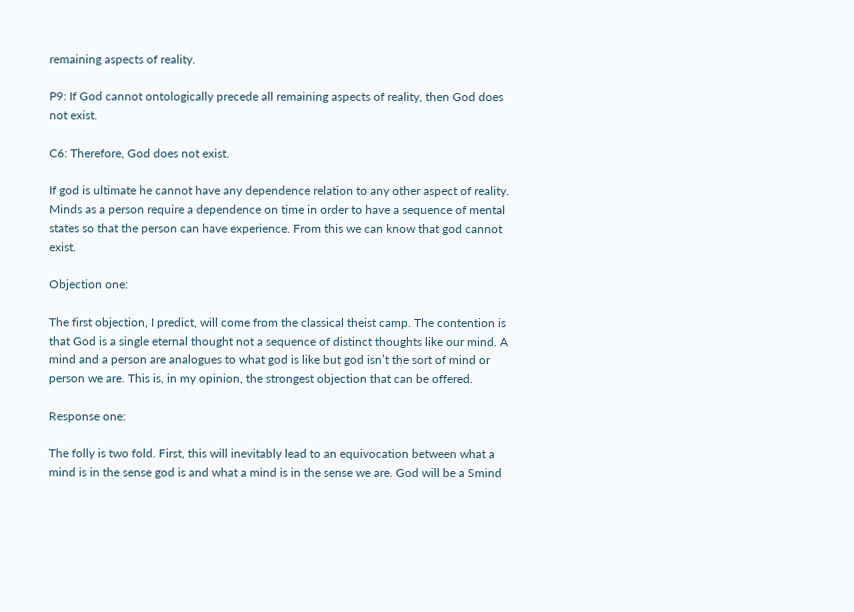remaining aspects of reality.

P9: If God cannot ontologically precede all remaining aspects of reality, then God does not exist.

C6: Therefore, God does not exist.

If god is ultimate he cannot have any dependence relation to any other aspect of reality. Minds as a person require a dependence on time in order to have a sequence of mental states so that the person can have experience. From this we can know that god cannot exist.

Objection one:

The first objection, I predict, will come from the classical theist camp. The contention is that God is a single eternal thought not a sequence of distinct thoughts like our mind. A mind and a person are analogues to what god is like but god isn’t the sort of mind or person we are. This is, in my opinion, the strongest objection that can be offered.

Response one:

The folly is two fold. First, this will inevitably lead to an equivocation between what a mind is in the sense god is and what a mind is in the sense we are. God will be a Smind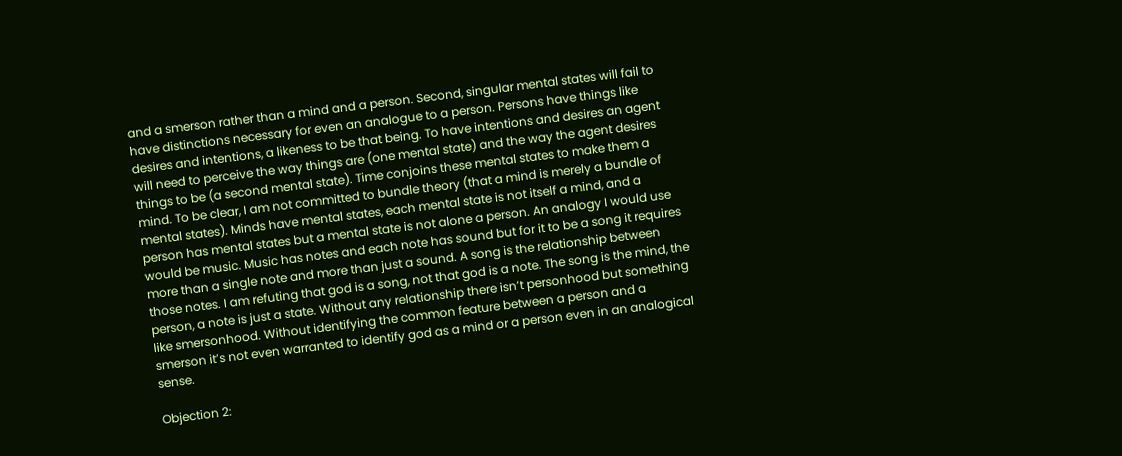and a smerson rather than a mind and a person. Second, singular mental states will fail to have distinctions necessary for even an analogue to a person. Persons have things like desires and intentions, a likeness to be that being. To have intentions and desires an agent will need to perceive the way things are (one mental state) and the way the agent desires things to be (a second mental state). Time conjoins these mental states to make them a mind. To be clear, I am not committed to bundle theory (that a mind is merely a bundle of mental states). Minds have mental states, each mental state is not itself a mind, and a person has mental states but a mental state is not alone a person. An analogy I would use would be music. Music has notes and each note has sound but for it to be a song it requires more than a single note and more than just a sound. A song is the relationship between those notes. I am refuting that god is a song, not that god is a note. The song is the mind, the person, a note is just a state. Without any relationship there isn’t personhood but something like smersonhood. Without identifying the common feature between a person and a smerson it’s not even warranted to identify god as a mind or a person even in an analogical sense.

Objection 2: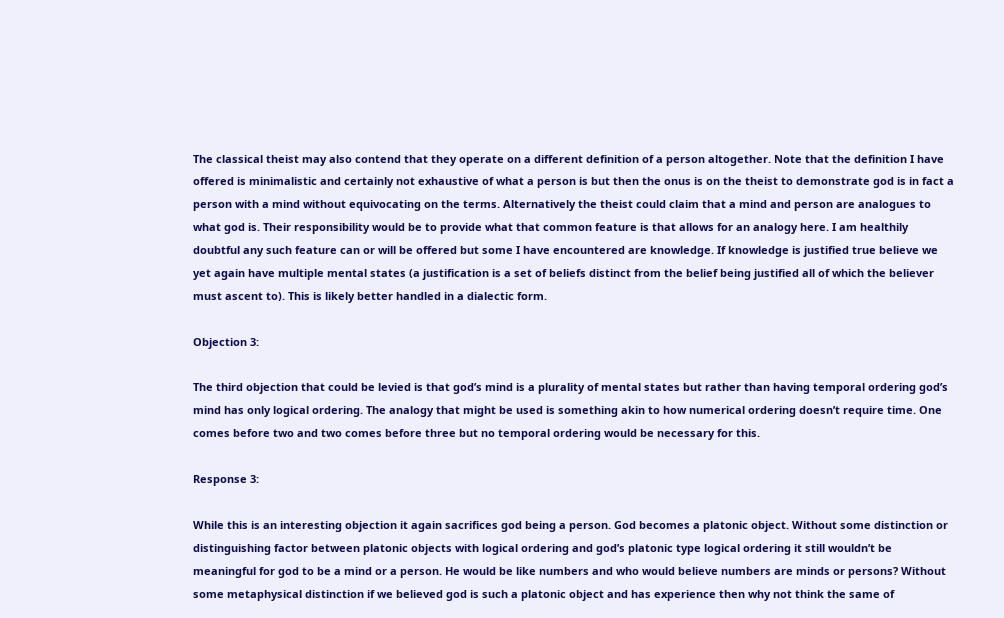The classical theist may also contend that they operate on a different definition of a person altogether. Note that the definition I have offered is minimalistic and certainly not exhaustive of what a person is but then the onus is on the theist to demonstrate god is in fact a person with a mind without equivocating on the terms. Alternatively the theist could claim that a mind and person are analogues to what god is. Their responsibility would be to provide what that common feature is that allows for an analogy here. I am healthily doubtful any such feature can or will be offered but some I have encountered are knowledge. If knowledge is justified true believe we yet again have multiple mental states (a justification is a set of beliefs distinct from the belief being justified all of which the believer must ascent to). This is likely better handled in a dialectic form.

Objection 3:

The third objection that could be levied is that god’s mind is a plurality of mental states but rather than having temporal ordering god’s mind has only logical ordering. The analogy that might be used is something akin to how numerical ordering doesn’t require time. One comes before two and two comes before three but no temporal ordering would be necessary for this.

Response 3:

While this is an interesting objection it again sacrifices god being a person. God becomes a platonic object. Without some distinction or distinguishing factor between platonic objects with logical ordering and god’s platonic type logical ordering it still wouldn’t be meaningful for god to be a mind or a person. He would be like numbers and who would believe numbers are minds or persons? Without some metaphysical distinction if we believed god is such a platonic object and has experience then why not think the same of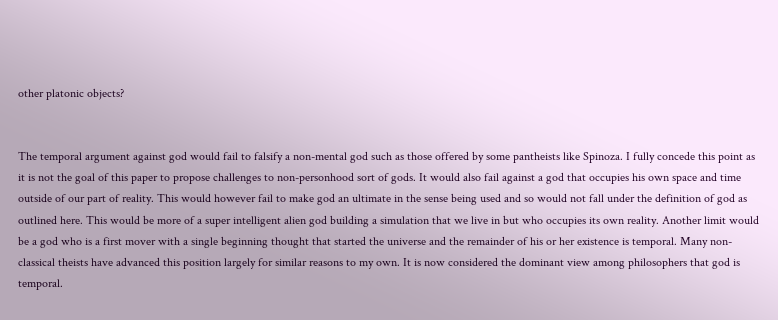other platonic objects?


The temporal argument against god would fail to falsify a non-mental god such as those offered by some pantheists like Spinoza. I fully concede this point as it is not the goal of this paper to propose challenges to non-personhood sort of gods. It would also fail against a god that occupies his own space and time outside of our part of reality. This would however fail to make god an ultimate in the sense being used and so would not fall under the definition of god as outlined here. This would be more of a super intelligent alien god building a simulation that we live in but who occupies its own reality. Another limit would be a god who is a first mover with a single beginning thought that started the universe and the remainder of his or her existence is temporal. Many non-classical theists have advanced this position largely for similar reasons to my own. It is now considered the dominant view among philosophers that god is temporal.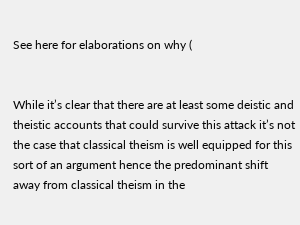See here for elaborations on why (


While it’s clear that there are at least some deistic and theistic accounts that could survive this attack it’s not the case that classical theism is well equipped for this sort of an argument hence the predominant shift away from classical theism in the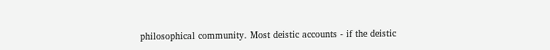philosophical community. Most deistic accounts - if the deistic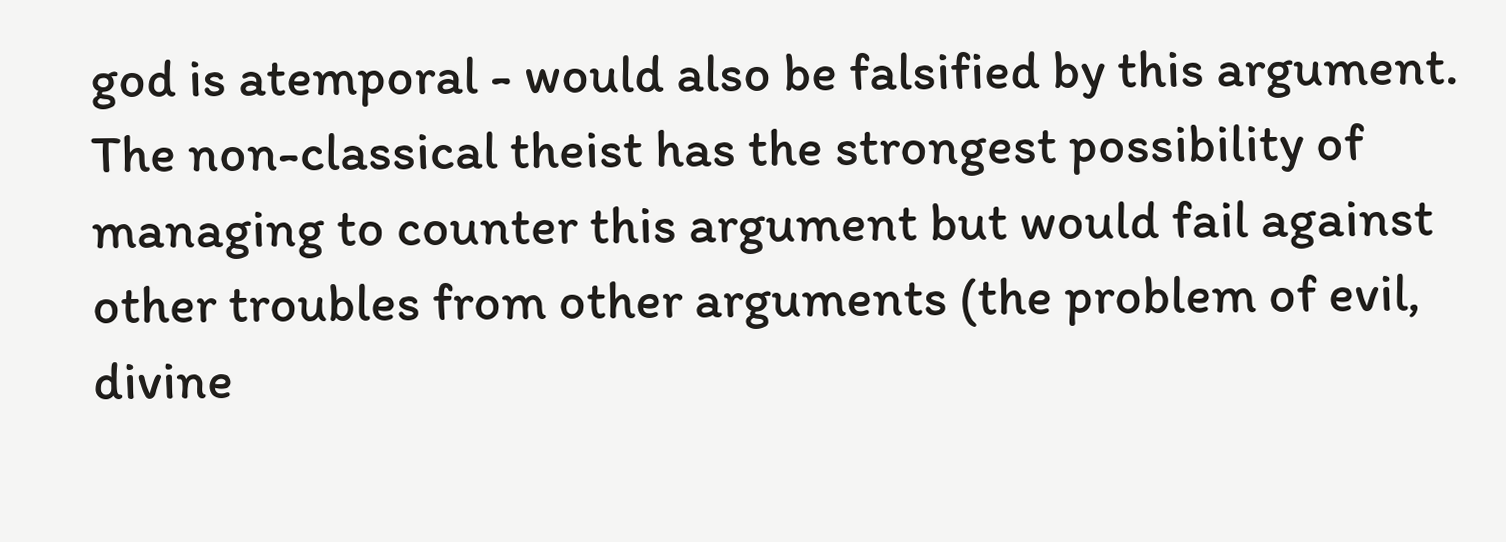god is atemporal - would also be falsified by this argument. The non-classical theist has the strongest possibility of managing to counter this argument but would fail against other troubles from other arguments (the problem of evil, divine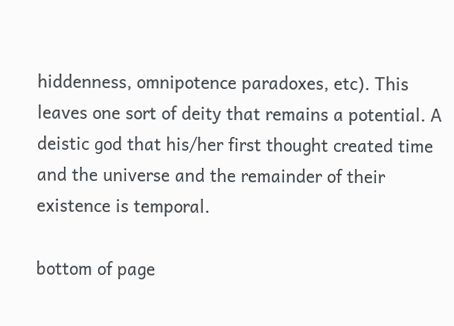hiddenness, omnipotence paradoxes, etc). This leaves one sort of deity that remains a potential. A deistic god that his/her first thought created time and the universe and the remainder of their existence is temporal.

bottom of page